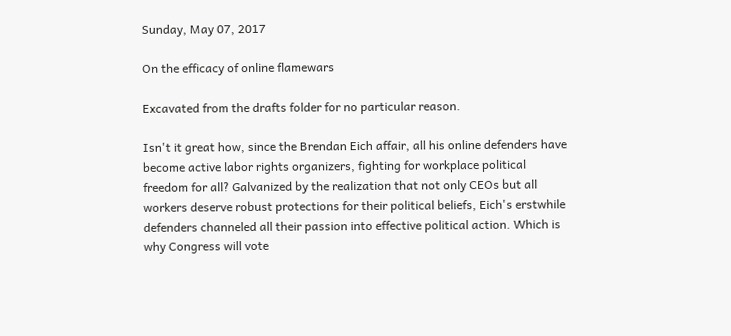Sunday, May 07, 2017

On the efficacy of online flamewars

Excavated from the drafts folder for no particular reason.

Isn't it great how, since the Brendan Eich affair, all his online defenders have become active labor rights organizers, fighting for workplace political freedom for all? Galvanized by the realization that not only CEOs but all workers deserve robust protections for their political beliefs, Eich's erstwhile defenders channeled all their passion into effective political action. Which is why Congress will vote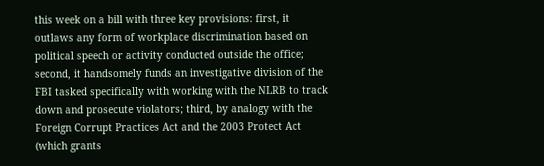this week on a bill with three key provisions: first, it outlaws any form of workplace discrimination based on political speech or activity conducted outside the office; second, it handsomely funds an investigative division of the FBI tasked specifically with working with the NLRB to track down and prosecute violators; third, by analogy with the Foreign Corrupt Practices Act and the 2003 Protect Act (which grants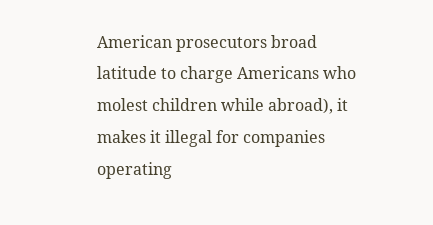American prosecutors broad latitude to charge Americans who molest children while abroad), it makes it illegal for companies operating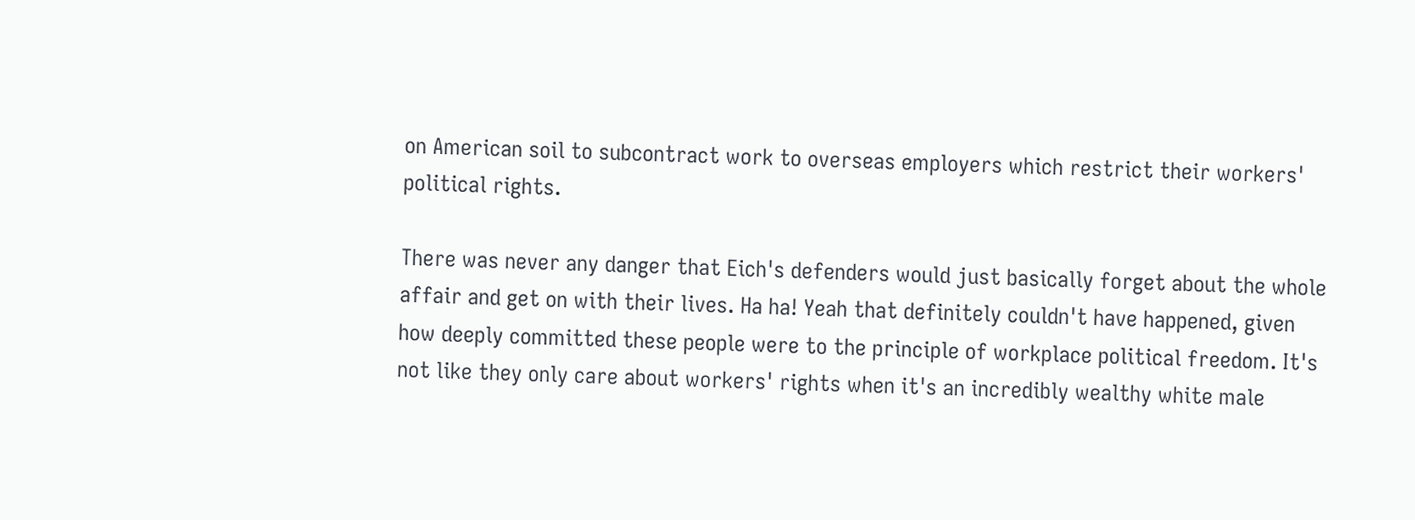on American soil to subcontract work to overseas employers which restrict their workers' political rights.

There was never any danger that Eich's defenders would just basically forget about the whole affair and get on with their lives. Ha ha! Yeah that definitely couldn't have happened, given how deeply committed these people were to the principle of workplace political freedom. It's not like they only care about workers' rights when it's an incredibly wealthy white male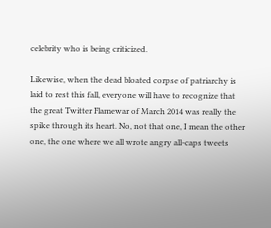celebrity who is being criticized.

Likewise, when the dead bloated corpse of patriarchy is laid to rest this fall, everyone will have to recognize that the great Twitter Flamewar of March 2014 was really the spike through its heart. No, not that one, I mean the other one, the one where we all wrote angry all-caps tweets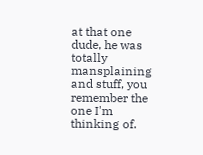at that one dude, he was totally mansplaining and stuff, you remember the one I'm thinking of.